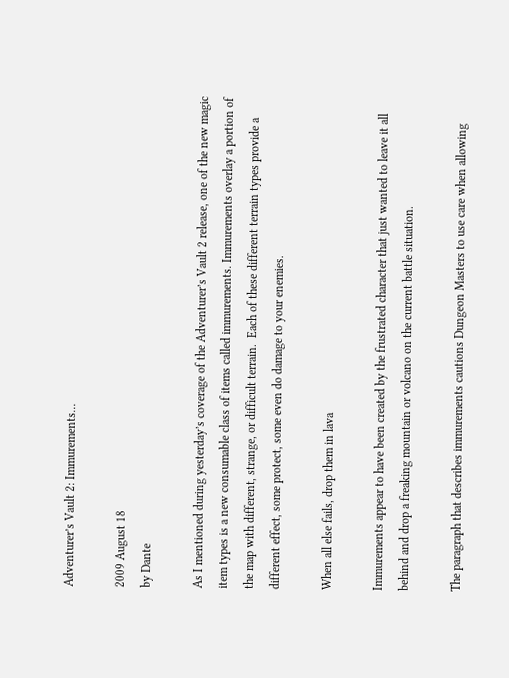Adventurer’s Vault 2: Immurements…

2009 August 18
by Dante

As I mentioned during yesterday’s coverage of the Adventurer’s Vault 2 release, one of the new magic item types is a new consumable class of items called immurements. Immurements overlay a portion of the map with different, strange, or difficult terrain.  Each of these different terrain types provide a different effect, some protect, some even do damage to your enemies.

When all else fails, drop them in lava

Immurements appear to have been created by the frustrated character that just wanted to leave it all behind and drop a freaking mountain or volcano on the current battle situation.

The paragraph that describes immurements cautions Dungeon Masters to use care when allowing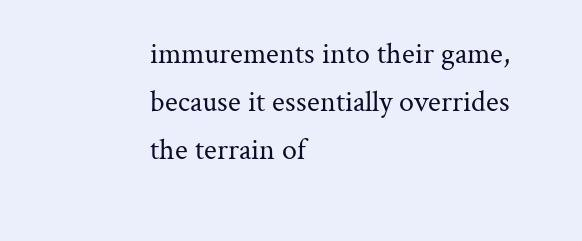immurements into their game, because it essentially overrides the terrain of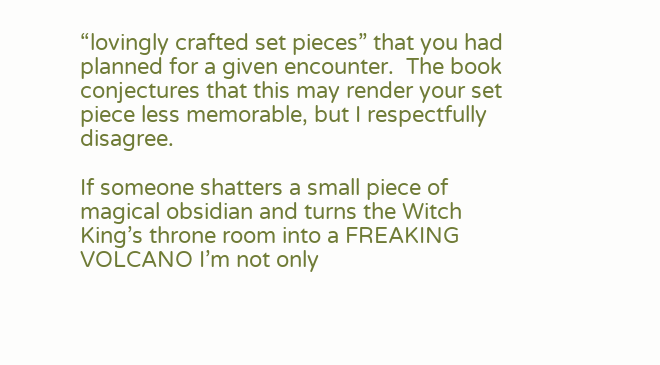“lovingly crafted set pieces” that you had planned for a given encounter.  The book conjectures that this may render your set piece less memorable, but I respectfully disagree.

If someone shatters a small piece of magical obsidian and turns the Witch King’s throne room into a FREAKING VOLCANO I’m not only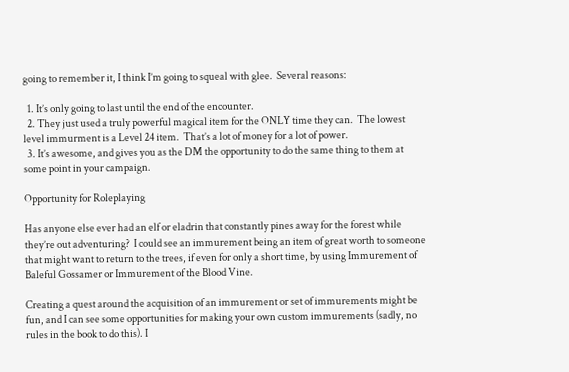going to remember it, I think I’m going to squeal with glee.  Several reasons:

  1. It’s only going to last until the end of the encounter.
  2. They just used a truly powerful magical item for the ONLY time they can.  The lowest level immurment is a Level 24 item.  That’s a lot of money for a lot of power.
  3. It’s awesome, and gives you as the DM the opportunity to do the same thing to them at some point in your campaign.

Opportunity for Roleplaying

Has anyone else ever had an elf or eladrin that constantly pines away for the forest while they’re out adventuring?  I could see an immurement being an item of great worth to someone that might want to return to the trees, if even for only a short time, by using Immurement of Baleful Gossamer or Immurement of the Blood Vine.

Creating a quest around the acquisition of an immurement or set of immurements might be fun, and I can see some opportunities for making your own custom immurements (sadly, no rules in the book to do this). I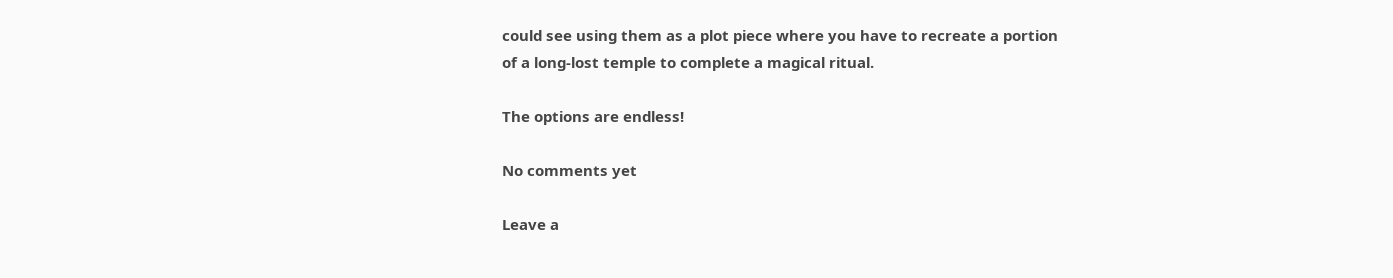could see using them as a plot piece where you have to recreate a portion of a long-lost temple to complete a magical ritual.

The options are endless!

No comments yet

Leave a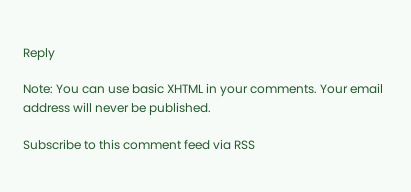Reply

Note: You can use basic XHTML in your comments. Your email address will never be published.

Subscribe to this comment feed via RSS